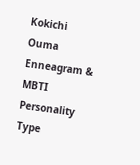Kokichi Ouma Enneagram & MBTI Personality Type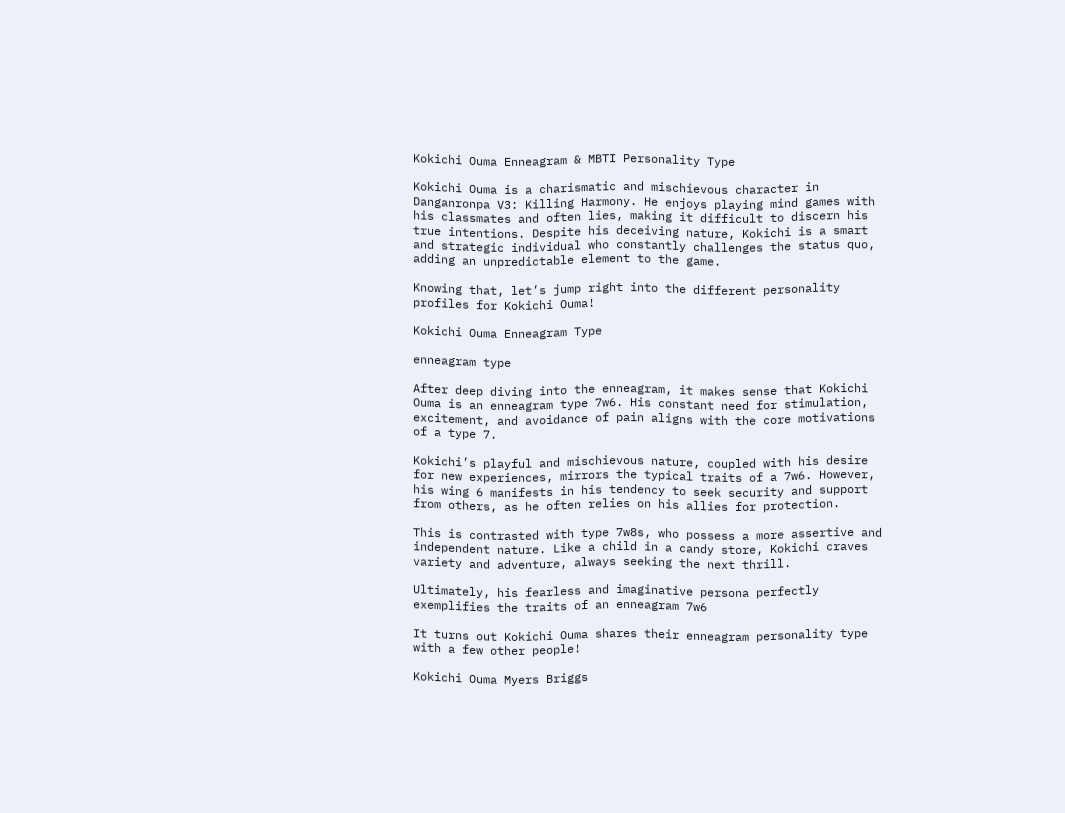Kokichi Ouma Enneagram & MBTI Personality Type

Kokichi Ouma is a charismatic and mischievous character in Danganronpa V3: Killing Harmony. He enjoys playing mind games with his classmates and often lies, making it difficult to discern his true intentions. Despite his deceiving nature, Kokichi is a smart and strategic individual who constantly challenges the status quo, adding an unpredictable element to the game.

Knowing that, let’s jump right into the different personality profiles for Kokichi Ouma!

Kokichi Ouma Enneagram Type

enneagram type

After deep diving into the enneagram, it makes sense that Kokichi Ouma is an enneagram type 7w6. His constant need for stimulation, excitement, and avoidance of pain aligns with the core motivations of a type 7.

Kokichi’s playful and mischievous nature, coupled with his desire for new experiences, mirrors the typical traits of a 7w6. However, his wing 6 manifests in his tendency to seek security and support from others, as he often relies on his allies for protection.

This is contrasted with type 7w8s, who possess a more assertive and independent nature. Like a child in a candy store, Kokichi craves variety and adventure, always seeking the next thrill.

Ultimately, his fearless and imaginative persona perfectly exemplifies the traits of an enneagram 7w6

It turns out Kokichi Ouma shares their enneagram personality type with a few other people!

Kokichi Ouma Myers Briggs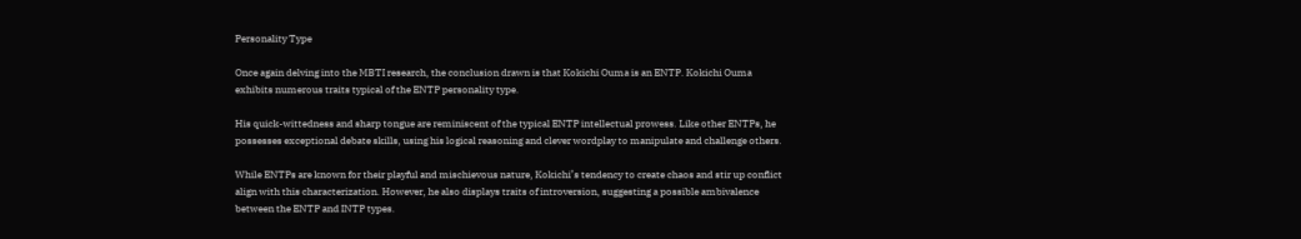Personality Type

Once again delving into the MBTI research, the conclusion drawn is that Kokichi Ouma is an ENTP. Kokichi Ouma exhibits numerous traits typical of the ENTP personality type.

His quick-wittedness and sharp tongue are reminiscent of the typical ENTP intellectual prowess. Like other ENTPs, he possesses exceptional debate skills, using his logical reasoning and clever wordplay to manipulate and challenge others.

While ENTPs are known for their playful and mischievous nature, Kokichi’s tendency to create chaos and stir up conflict align with this characterization. However, he also displays traits of introversion, suggesting a possible ambivalence between the ENTP and INTP types.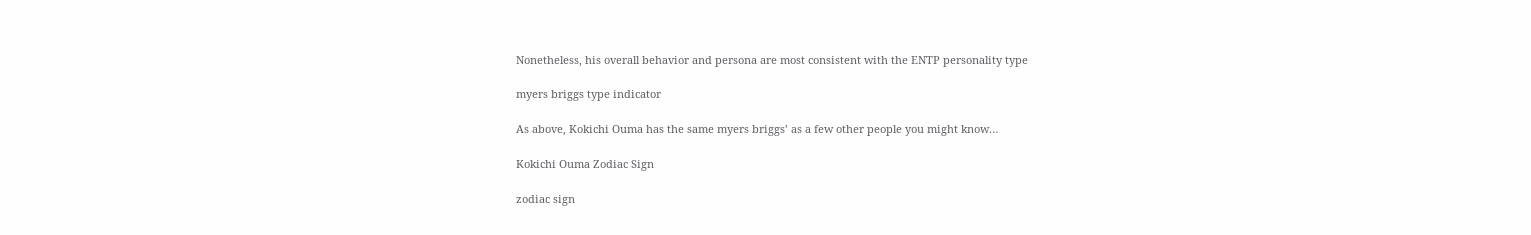Nonetheless, his overall behavior and persona are most consistent with the ENTP personality type

myers briggs type indicator

As above, Kokichi Ouma has the same myers briggs’ as a few other people you might know…

Kokichi Ouma Zodiac Sign

zodiac sign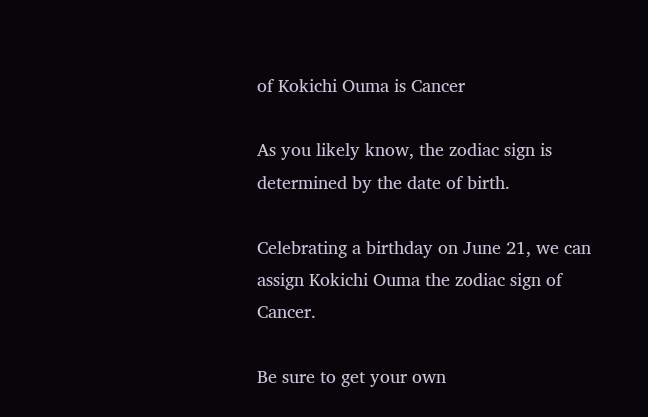of Kokichi Ouma is Cancer

As you likely know, the zodiac sign is determined by the date of birth.

Celebrating a birthday on June 21, we can assign Kokichi Ouma the zodiac sign of Cancer.

Be sure to get your own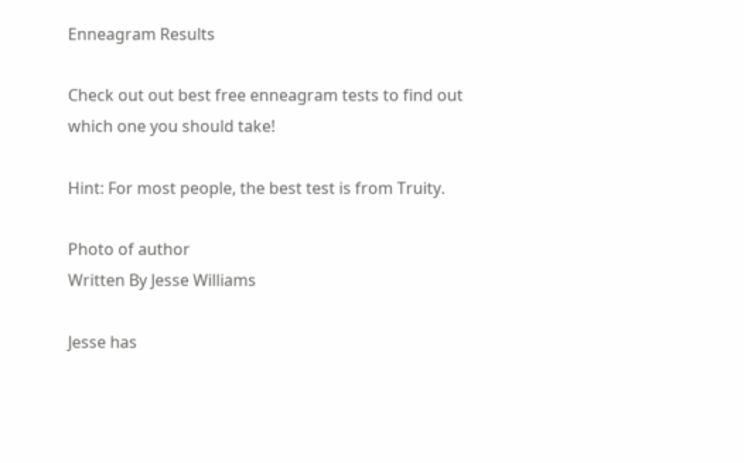Enneagram Results

Check out out best free enneagram tests to find out which one you should take!

Hint: For most people, the best test is from Truity.

Photo of author
Written By Jesse Williams

Jesse has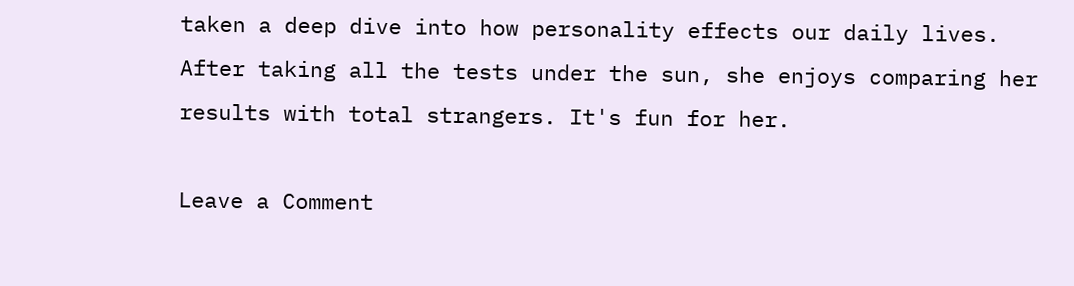taken a deep dive into how personality effects our daily lives. After taking all the tests under the sun, she enjoys comparing her results with total strangers. It's fun for her.

Leave a Comment